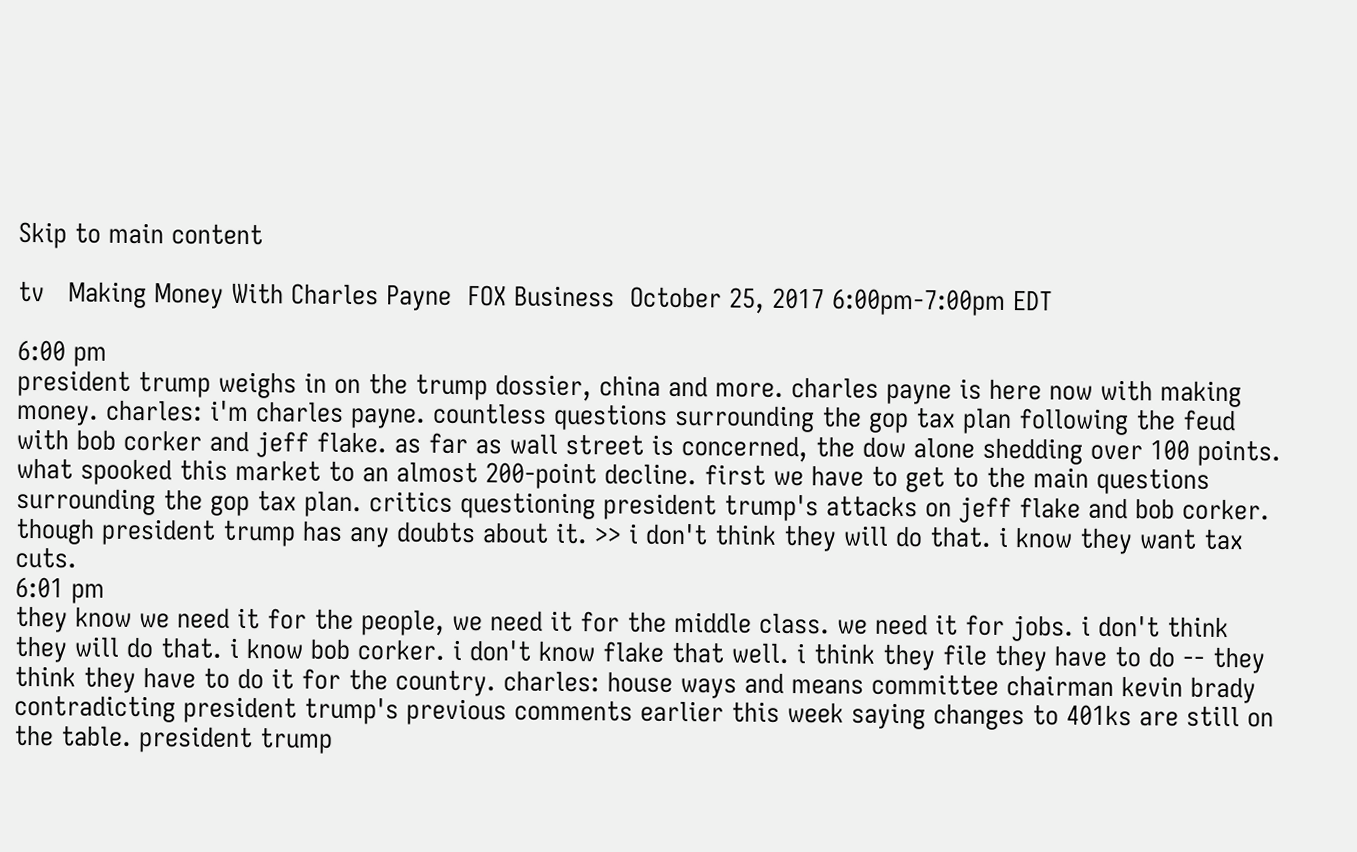Skip to main content

tv   Making Money With Charles Payne  FOX Business  October 25, 2017 6:00pm-7:00pm EDT

6:00 pm
president trump weighs in on the trump dossier, china and more. charles payne is here now with making money. charles: i'm charles payne. countless questions surrounding the gop tax plan following the feud with bob corker and jeff flake. as far as wall street is concerned, the dow alone shedding over 100 points. what spooked this market to an almost 200-point decline. first we have to get to the main questions surrounding the gop tax plan. critics questioning president trump's attacks on jeff flake and bob corker. though president trump has any doubts about it. >> i don't think they will do that. i know they want tax cuts.
6:01 pm
they know we need it for the people, we need it for the middle class. we need it for jobs. i don't think they will do that. i know bob corker. i don't know flake that well. i think they file they have to do -- they think they have to do it for the country. charles: house ways and means committee chairman kevin brady contradicting president trump's previous comments earlier this week saying changes to 401ks are still on the table. president trump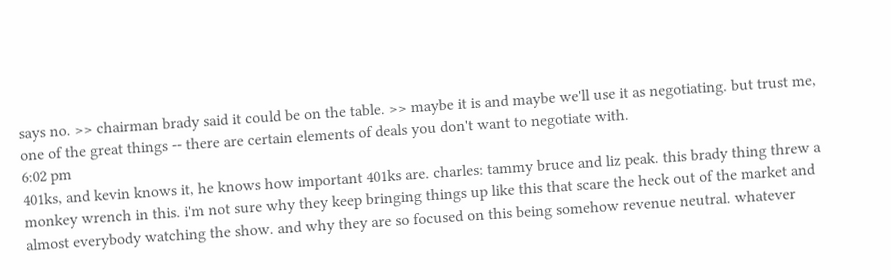says no. >> chairman brady said it could be on the table. >> maybe it is and maybe we'll use it as negotiating. but trust me, one of the great things -- there are certain elements of deals you don't want to negotiate with.
6:02 pm
401ks, and kevin knows it, he knows how important 401ks are. charles: tammy bruce and liz peak. this brady thing threw a monkey wrench in this. i'm not sure why they keep bringing things up like this that scare the heck out of the market and almost everybody watching the show. and why they are so focused on this being somehow revenue neutral. whatever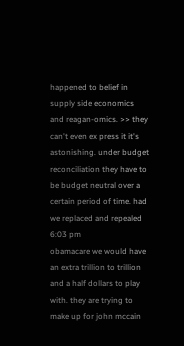happened to belief in supply side economics and reagan-omics. >> they can't even ex press it it's astonishing. under budget reconciliation they have to be budget neutral over a certain period of time. had we replaced and repealed
6:03 pm
obamacare we would have an extra trillion to trillion and a half dollars to play with. they are trying to make up for john mccain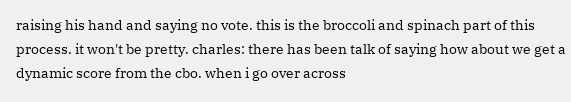raising his hand and saying no vote. this is the broccoli and spinach part of this process. it won't be pretty. charles: there has been talk of saying how about we get a dynamic score from the cbo. when i go over across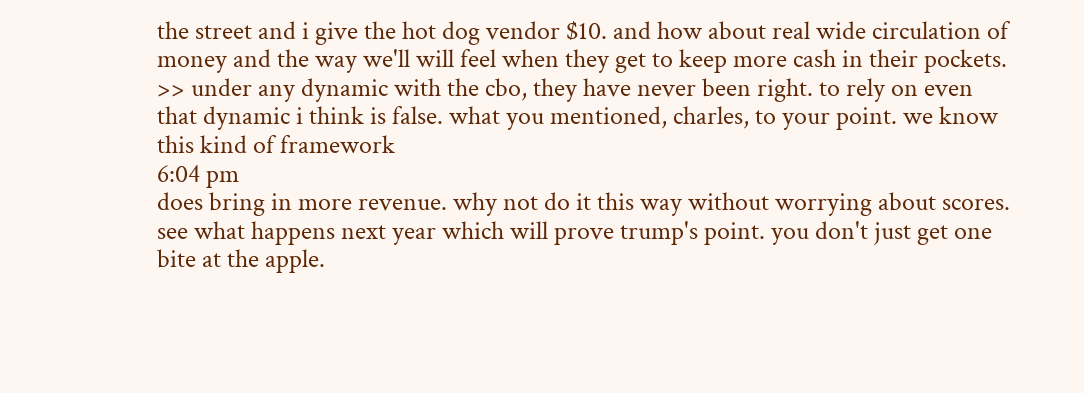the street and i give the hot dog vendor $10. and how about real wide circulation of money and the way we'll will feel when they get to keep more cash in their pockets. >> under any dynamic with the cbo, they have never been right. to rely on even that dynamic i think is false. what you mentioned, charles, to your point. we know this kind of framework
6:04 pm
does bring in more revenue. why not do it this way without worrying about scores. see what happens next year which will prove trump's point. you don't just get one bite at the apple.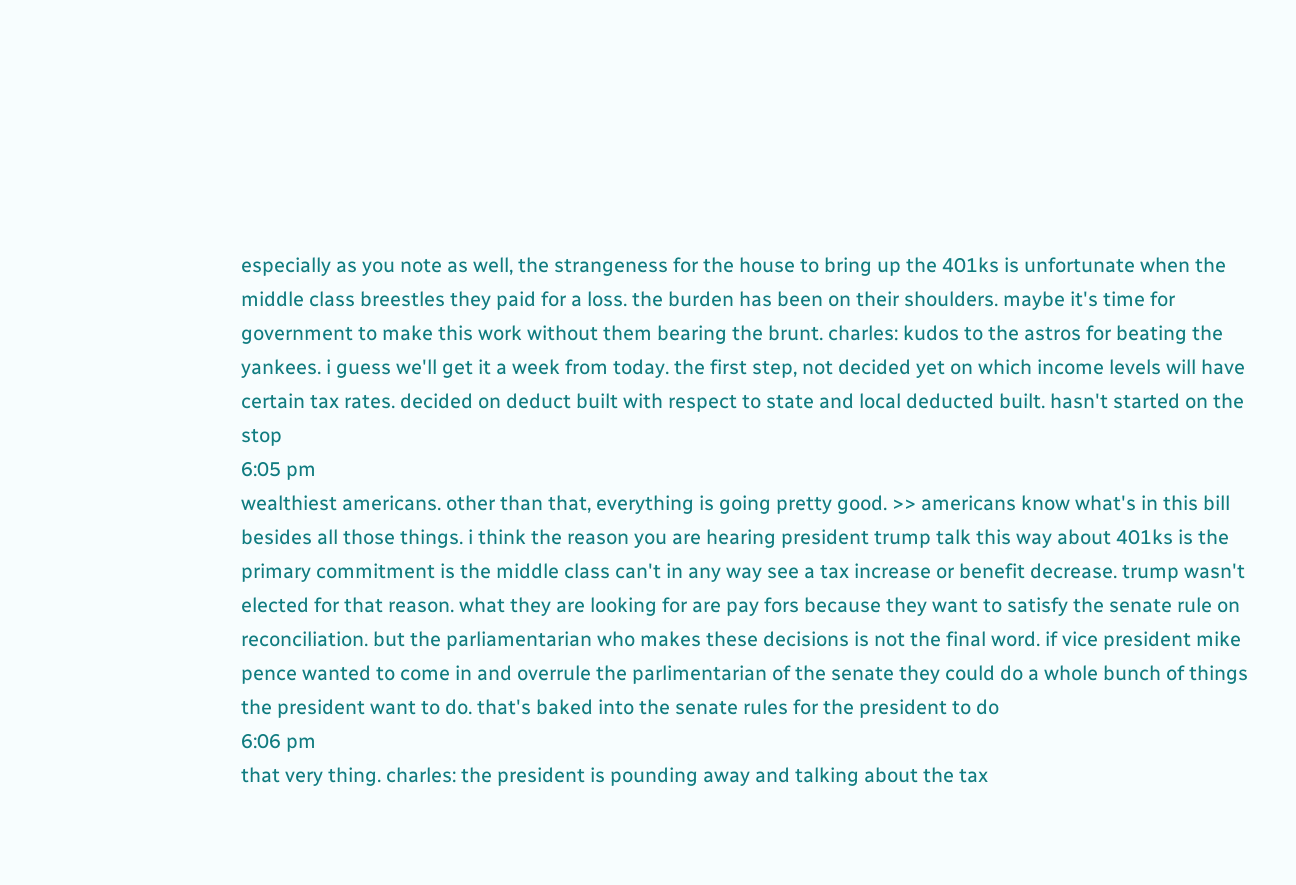especially as you note as well, the strangeness for the house to bring up the 401ks is unfortunate when the middle class breestles they paid for a loss. the burden has been on their shoulders. maybe it's time for government to make this work without them bearing the brunt. charles: kudos to the astros for beating the yankees. i guess we'll get it a week from today. the first step, not decided yet on which income levels will have certain tax rates. decided on deduct built with respect to state and local deducted built. hasn't started on the stop
6:05 pm
wealthiest americans. other than that, everything is going pretty good. >> americans know what's in this bill besides all those things. i think the reason you are hearing president trump talk this way about 401ks is the primary commitment is the middle class can't in any way see a tax increase or benefit decrease. trump wasn't elected for that reason. what they are looking for are pay fors because they want to satisfy the senate rule on reconciliation. but the parliamentarian who makes these decisions is not the final word. if vice president mike pence wanted to come in and overrule the parlimentarian of the senate they could do a whole bunch of things the president want to do. that's baked into the senate rules for the president to do
6:06 pm
that very thing. charles: the president is pounding away and talking about the tax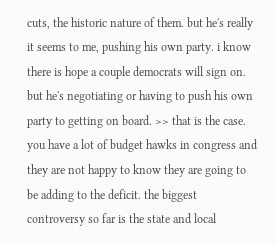cuts, the historic nature of them. but he's really it seems to me, pushing his own party. i know there is hope a couple democrats will sign on. but he's negotiating or having to push his own party to getting on board. >> that is the case. you have a lot of budget hawks in congress and they are not happy to know they are going to be adding to the deficit. the biggest controversy so far is the state and local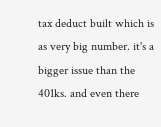tax deduct built which is as very big number. it's a bigger issue than the 401ks. and even there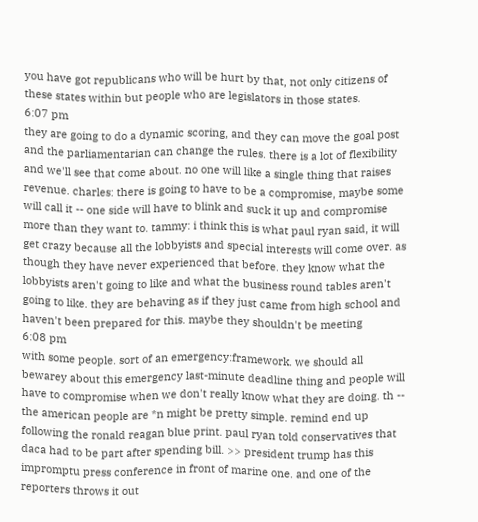you have got republicans who will be hurt by that, not only citizens of these states within but people who are legislators in those states.
6:07 pm
they are going to do a dynamic scoring, and they can move the goal post and the parliamentarian can change the rules. there is a lot of flexibility and we'll see that come about. no one will like a single thing that raises revenue. charles: there is going to have to be a compromise, maybe some will call it -- one side will have to blink and suck it up and compromise more than they want to. tammy: i think this is what paul ryan said, it will get crazy because all the lobbyists and special interests will come over. as though they have never experienced that before. they know what the lobbyists aren't going to like and what the business round tables aren't going to like. they are behaving as if they just came from high school and haven't been prepared for this. maybe they shouldn't be meeting
6:08 pm
with some people. sort of an emergency:framework. we should all bewarey about this emergency last-minute deadline thing and people will have to compromise when we don't really know what they are doing. th -- the american people are *n might be pretty simple. remind end up following the ronald reagan blue print. paul ryan told conservatives that daca had to be part after spending bill. >> president trump has this impromptu press conference in front of marine one. and one of the reporters throws it out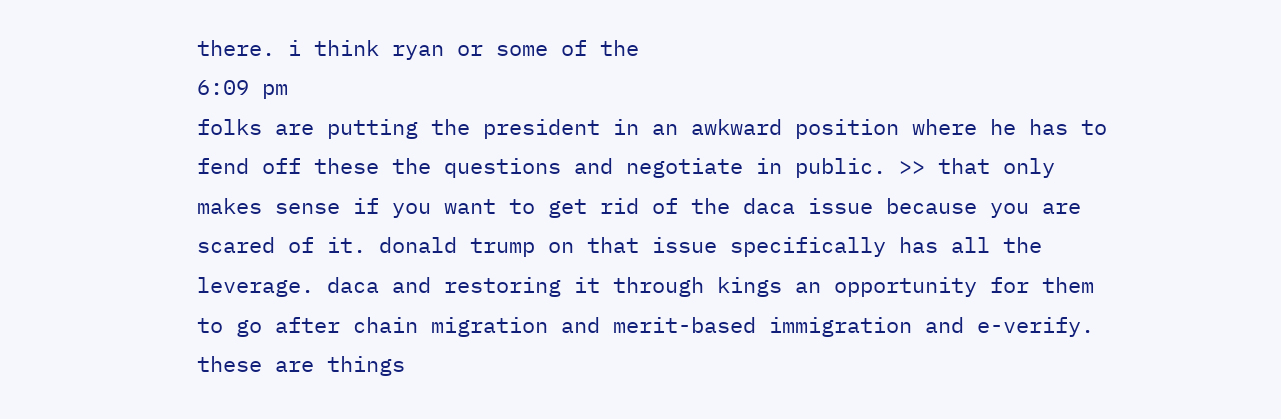there. i think ryan or some of the
6:09 pm
folks are putting the president in an awkward position where he has to fend off these the questions and negotiate in public. >> that only makes sense if you want to get rid of the daca issue because you are scared of it. donald trump on that issue specifically has all the leverage. daca and restoring it through kings an opportunity for them to go after chain migration and merit-based immigration and e-verify. these are things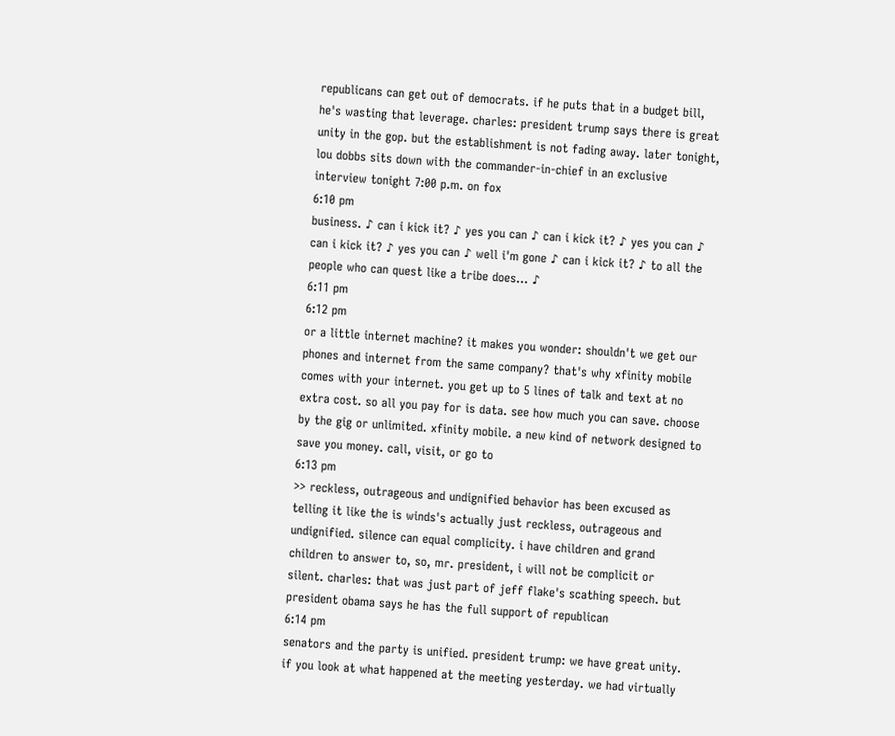republicans can get out of democrats. if he puts that in a budget bill, he's wasting that leverage. charles: president trump says there is great unity in the gop. but the establishment is not fading away. later tonight, lou dobbs sits down with the commander-in-chief in an exclusive interview tonight 7:00 p.m. on fox
6:10 pm
business. ♪ can i kick it? ♪ yes you can ♪ can i kick it? ♪ yes you can ♪ can i kick it? ♪ yes you can ♪ well i'm gone ♪ can i kick it? ♪ to all the people who can quest like a tribe does... ♪
6:11 pm
6:12 pm
or a little internet machine? it makes you wonder: shouldn't we get our phones and internet from the same company? that's why xfinity mobile comes with your internet. you get up to 5 lines of talk and text at no extra cost. so all you pay for is data. see how much you can save. choose by the gig or unlimited. xfinity mobile. a new kind of network designed to save you money. call, visit, or go to
6:13 pm
>> reckless, outrageous and undignified behavior has been excused as telling it like the is winds's actually just reckless, outrageous and undignified. silence can equal complicity. i have children and grand children to answer to, so, mr. president, i will not be complicit or silent. charles: that was just part of jeff flake's scathing speech. but president obama says he has the full support of republican
6:14 pm
senators and the party is unified. president trump: we have great unity. if you look at what happened at the meeting yesterday. we had virtually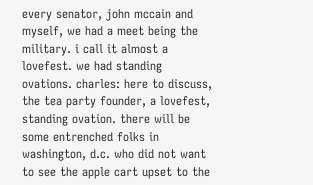every senator, john mccain and myself, we had a meet being the military. i call it almost a lovefest. we had standing ovations. charles: here to discuss, the tea party founder, a lovefest, standing ovation. there will be some entrenched folks in washington, d.c. who did not want to see the apple cart upset to the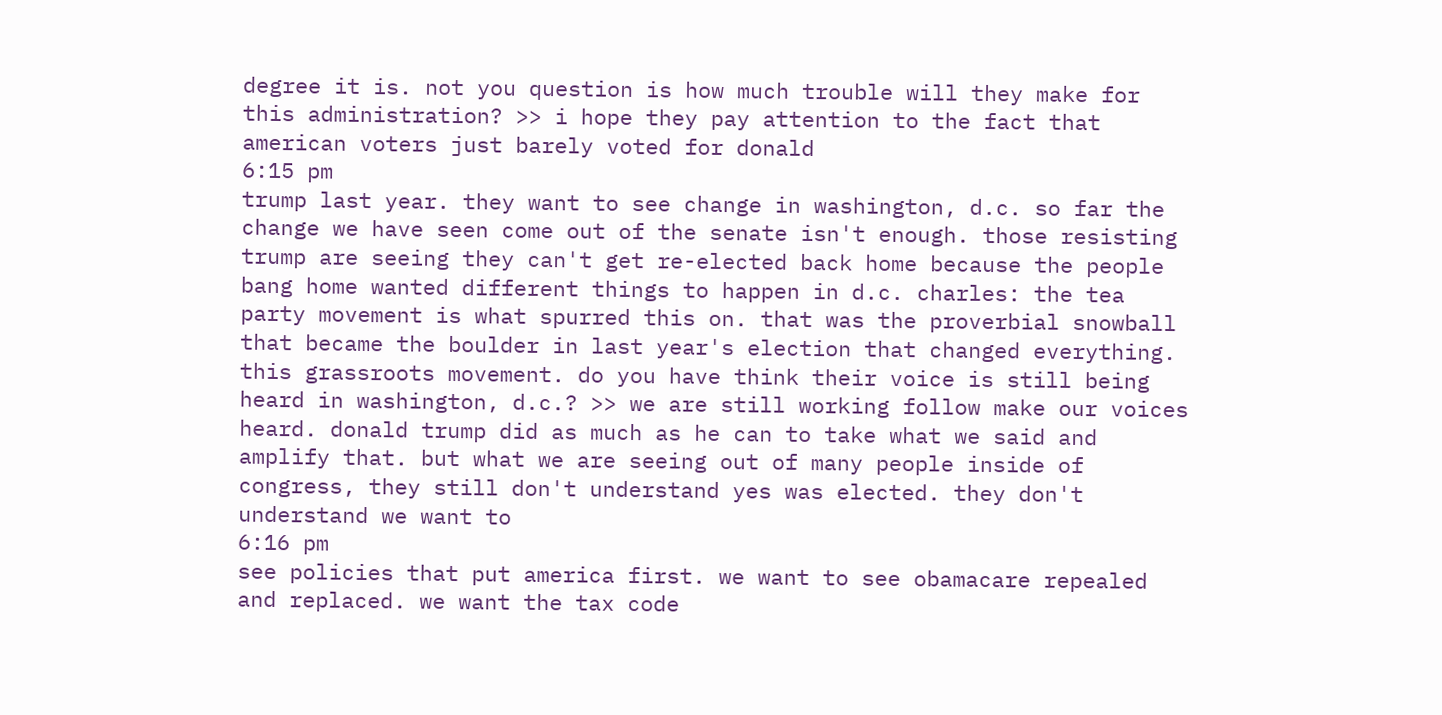degree it is. not you question is how much trouble will they make for this administration? >> i hope they pay attention to the fact that american voters just barely voted for donald
6:15 pm
trump last year. they want to see change in washington, d.c. so far the change we have seen come out of the senate isn't enough. those resisting trump are seeing they can't get re-elected back home because the people bang home wanted different things to happen in d.c. charles: the tea party movement is what spurred this on. that was the proverbial snowball that became the boulder in last year's election that changed everything. this grassroots movement. do you have think their voice is still being heard in washington, d.c.? >> we are still working follow make our voices heard. donald trump did as much as he can to take what we said and amplify that. but what we are seeing out of many people inside of congress, they still don't understand yes was elected. they don't understand we want to
6:16 pm
see policies that put america first. we want to see obamacare repealed and replaced. we want the tax code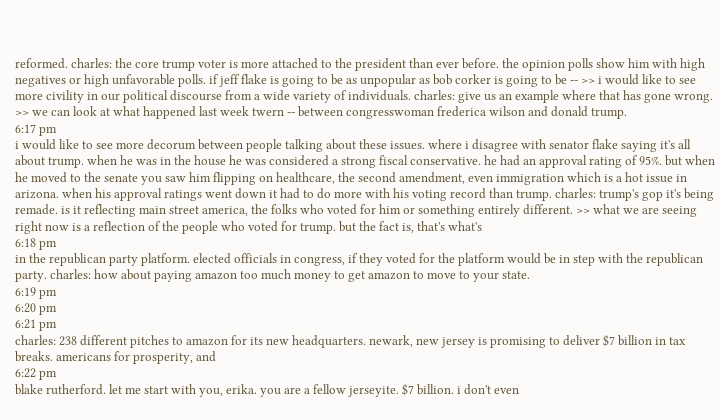reformed. charles: the core trump voter is more attached to the president than ever before. the opinion polls show him with high negatives or high unfavorable polls. if jeff flake is going to be as unpopular as bob corker is going to be -- >> i would like to see more civility in our political discourse from a wide variety of individuals. charles: give us an example where that has gone wrong. >> we can look at what happened last week twern -- between congresswoman frederica wilson and donald trump.
6:17 pm
i would like to see more decorum between people talking about these issues. where i disagree with senator flake saying it's all about trump. when he was in the house he was considered a strong fiscal conservative. he had an approval rating of 95%. but when he moved to the senate you saw him flipping on healthcare, the second amendment, even immigration which is a hot issue in arizona. when his approval ratings went down it had to do more with his voting record than trump. charles: trump's gop it's being remade. is it reflecting main street america, the folks who voted for him or something entirely different. >> what we are seeing right now is a reflection of the people who voted for trump. but the fact is, that's what's
6:18 pm
in the republican party platform. elected officials in congress, if they voted for the platform would be in step with the republican party. charles: how about paying amazon too much money to get amazon to move to your state.
6:19 pm
6:20 pm
6:21 pm
charles: 238 different pitches to amazon for its new headquarters. newark, new jersey is promising to deliver $7 billion in tax breaks. americans for prosperity, and
6:22 pm
blake rutherford. let me start with you, erika. you are a fellow jerseyite. $7 billion. i don't even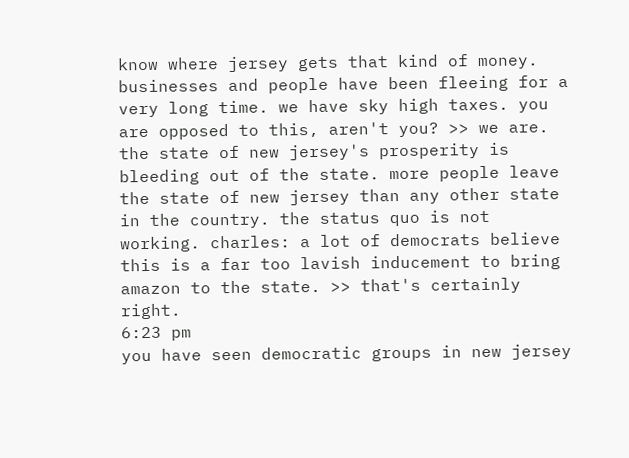know where jersey gets that kind of money. businesses and people have been fleeing for a very long time. we have sky high taxes. you are opposed to this, aren't you? >> we are. the state of new jersey's prosperity is bleeding out of the state. more people leave the state of new jersey than any other state in the country. the status quo is not working. charles: a lot of democrats believe this is a far too lavish inducement to bring amazon to the state. >> that's certainly right.
6:23 pm
you have seen democratic groups in new jersey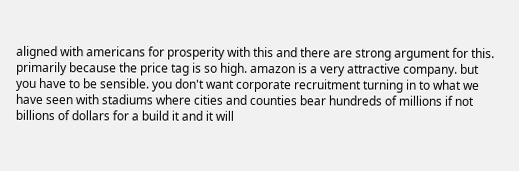aligned with americans for prosperity with this and there are strong argument for this. primarily because the price tag is so high. amazon is a very attractive company. but you have to be sensible. you don't want corporate recruitment turning in to what we have seen with stadiums where cities and counties bear hundreds of millions if not billions of dollars for a build it and it will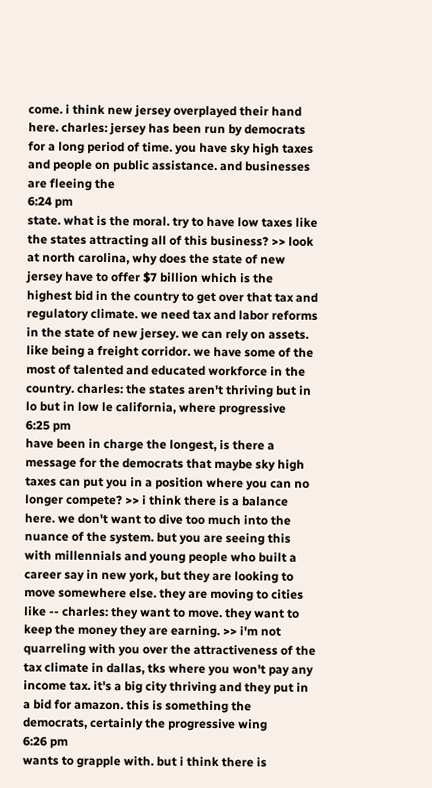come. i think new jersey overplayed their hand here. charles: jersey has been run by democrats for a long period of time. you have sky high taxes and people on public assistance. and businesses are fleeing the
6:24 pm
state. what is the moral. try to have low taxes like the states attracting all of this business? >> look at north carolina, why does the state of new jersey have to offer $7 billion which is the highest bid in the country to get over that tax and regulatory climate. we need tax and labor reforms in the state of new jersey. we can rely on assets. like being a freight corridor. we have some of the most of talented and educated workforce in the country. charles: the states aren't thriving but in lo but in low le california, where progressive
6:25 pm
have been in charge the longest, is there a message for the democrats that maybe sky high taxes can put you in a position where you can no longer compete? >> i think there is a balance here. we don't want to dive too much into the nuance of the system. but you are seeing this with millennials and young people who built a career say in new york, but they are looking to move somewhere else. they are moving to cities like -- charles: they want to move. they want to keep the money they are earning. >> i'm not quarreling with you over the attractiveness of the tax climate in dallas, tks where you won't pay any income tax. it's a big city thriving and they put in a bid for amazon. this is something the democrats, certainly the progressive wing
6:26 pm
wants to grapple with. but i think there is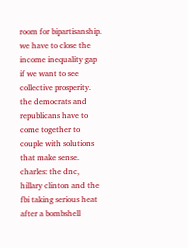room for bipartisanship. we have to close the income inequality gap if we want to see collective prosperity. the democrats and republicans have to come together to couple with solutions that make sense. charles: the dnc, hillary clinton and the fbi taking serious heat after a bombshell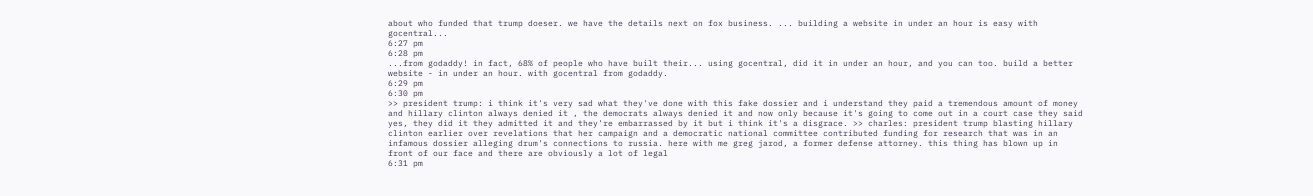about who funded that trump doeser. we have the details next on fox business. ... building a website in under an hour is easy with gocentral...
6:27 pm
6:28 pm
...from godaddy! in fact, 68% of people who have built their... using gocentral, did it in under an hour, and you can too. build a better website - in under an hour. with gocentral from godaddy.
6:29 pm
6:30 pm
>> president trump: i think it's very sad what they've done with this fake dossier and i understand they paid a tremendous amount of money and hillary clinton always denied it , the democrats always denied it and now only because it's going to come out in a court case they said yes, they did it they admitted it and they're embarrassed by it but i think it's a disgrace. >> charles: president trump blasting hillary clinton earlier over revelations that her campaign and a democratic national committee contributed funding for research that was in an infamous dossier alleging drum's connections to russia. here with me greg jarod, a former defense attorney. this thing has blown up in front of our face and there are obviously a lot of legal
6:31 pm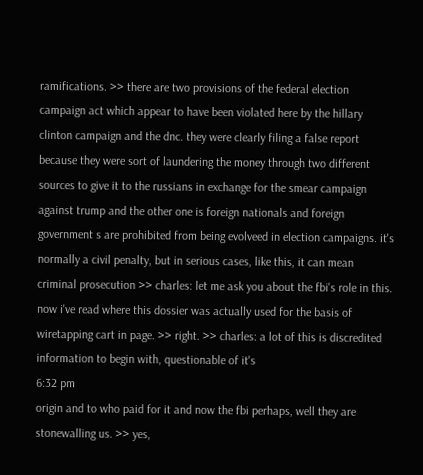ramifications. >> there are two provisions of the federal election campaign act which appear to have been violated here by the hillary clinton campaign and the dnc. they were clearly filing a false report because they were sort of laundering the money through two different sources to give it to the russians in exchange for the smear campaign against trump and the other one is foreign nationals and foreign government s are prohibited from being evolveed in election campaigns. it's normally a civil penalty, but in serious cases, like this, it can mean criminal prosecution >> charles: let me ask you about the fbi's role in this. now i've read where this dossier was actually used for the basis of wiretapping cart in page. >> right. >> charles: a lot of this is discredited information to begin with, questionable of it's
6:32 pm
origin and to who paid for it and now the fbi perhaps, well they are stonewalling us. >> yes,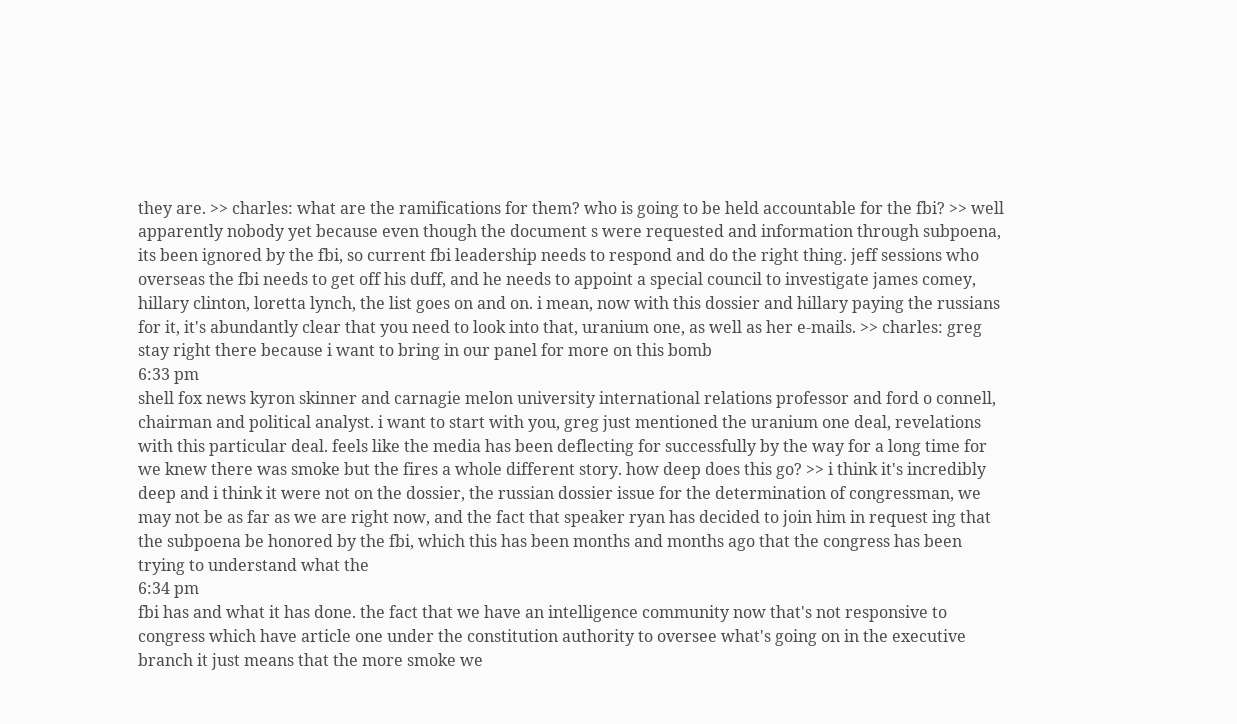they are. >> charles: what are the ramifications for them? who is going to be held accountable for the fbi? >> well apparently nobody yet because even though the document s were requested and information through subpoena, its been ignored by the fbi, so current fbi leadership needs to respond and do the right thing. jeff sessions who overseas the fbi needs to get off his duff, and he needs to appoint a special council to investigate james comey, hillary clinton, loretta lynch, the list goes on and on. i mean, now with this dossier and hillary paying the russians for it, it's abundantly clear that you need to look into that, uranium one, as well as her e-mails. >> charles: greg stay right there because i want to bring in our panel for more on this bomb
6:33 pm
shell fox news kyron skinner and carnagie melon university international relations professor and ford o connell, chairman and political analyst. i want to start with you, greg just mentioned the uranium one deal, revelations with this particular deal. feels like the media has been deflecting for successfully by the way for a long time for we knew there was smoke but the fires a whole different story. how deep does this go? >> i think it's incredibly deep and i think it were not on the dossier, the russian dossier issue for the determination of congressman, we may not be as far as we are right now, and the fact that speaker ryan has decided to join him in request ing that the subpoena be honored by the fbi, which this has been months and months ago that the congress has been trying to understand what the
6:34 pm
fbi has and what it has done. the fact that we have an intelligence community now that's not responsive to congress which have article one under the constitution authority to oversee what's going on in the executive branch it just means that the more smoke we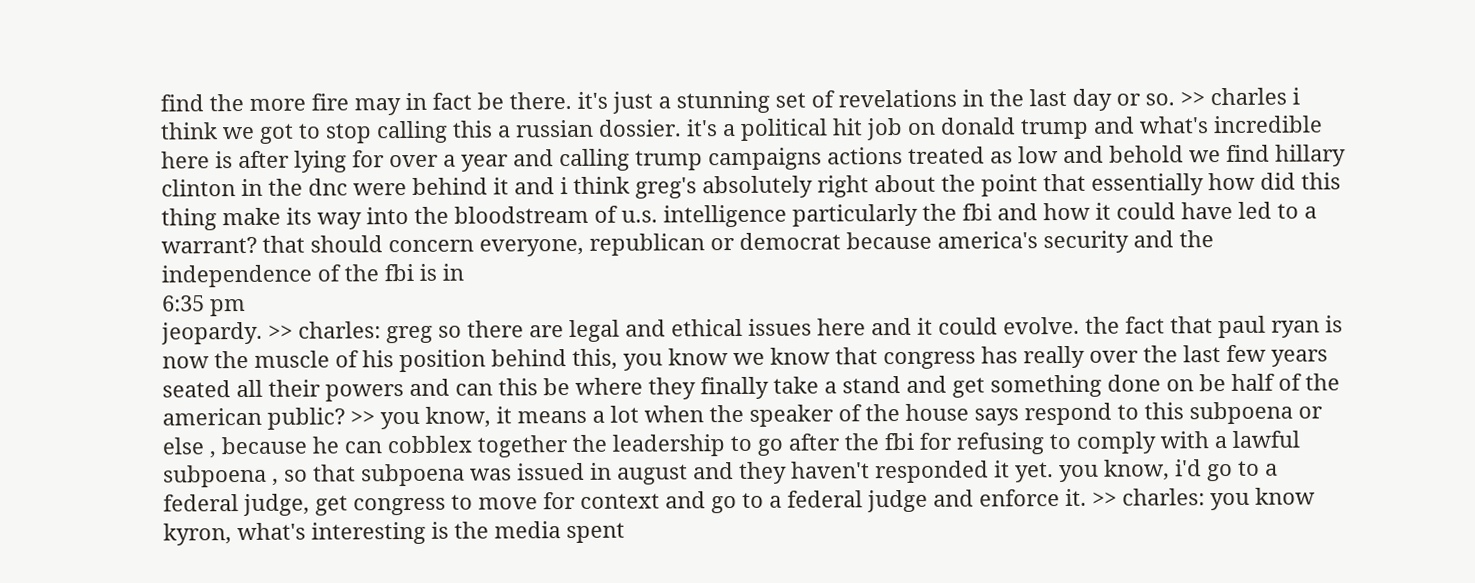find the more fire may in fact be there. it's just a stunning set of revelations in the last day or so. >> charles i think we got to stop calling this a russian dossier. it's a political hit job on donald trump and what's incredible here is after lying for over a year and calling trump campaigns actions treated as low and behold we find hillary clinton in the dnc were behind it and i think greg's absolutely right about the point that essentially how did this thing make its way into the bloodstream of u.s. intelligence particularly the fbi and how it could have led to a warrant? that should concern everyone, republican or democrat because america's security and the independence of the fbi is in
6:35 pm
jeopardy. >> charles: greg so there are legal and ethical issues here and it could evolve. the fact that paul ryan is now the muscle of his position behind this, you know we know that congress has really over the last few years seated all their powers and can this be where they finally take a stand and get something done on be half of the american public? >> you know, it means a lot when the speaker of the house says respond to this subpoena or else , because he can cobblex together the leadership to go after the fbi for refusing to comply with a lawful subpoena , so that subpoena was issued in august and they haven't responded it yet. you know, i'd go to a federal judge, get congress to move for context and go to a federal judge and enforce it. >> charles: you know kyron, what's interesting is the media spent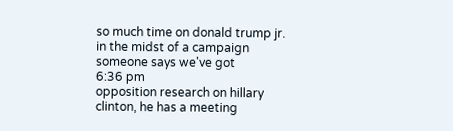so much time on donald trump jr. in the midst of a campaign someone says we've got
6:36 pm
opposition research on hillary clinton, he has a meeting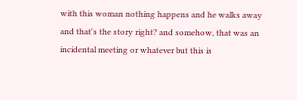with this woman nothing happens and he walks away and that's the story right? and somehow, that was an incidental meeting or whatever but this is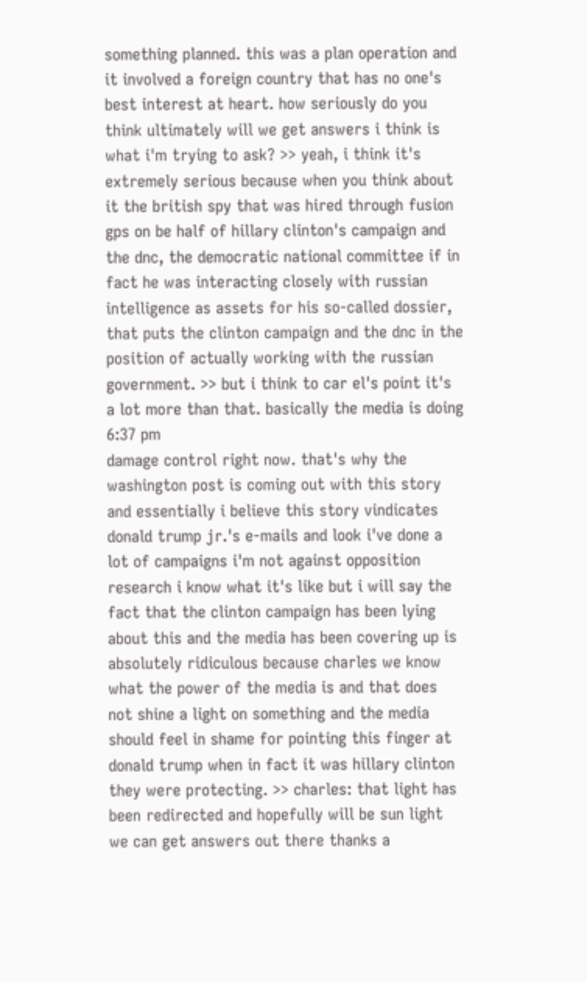something planned. this was a plan operation and it involved a foreign country that has no one's best interest at heart. how seriously do you think ultimately will we get answers i think is what i'm trying to ask? >> yeah, i think it's extremely serious because when you think about it the british spy that was hired through fusion gps on be half of hillary clinton's campaign and the dnc, the democratic national committee if in fact he was interacting closely with russian intelligence as assets for his so-called dossier, that puts the clinton campaign and the dnc in the position of actually working with the russian government. >> but i think to car el's point it's a lot more than that. basically the media is doing
6:37 pm
damage control right now. that's why the washington post is coming out with this story and essentially i believe this story vindicates donald trump jr.'s e-mails and look i've done a lot of campaigns i'm not against opposition research i know what it's like but i will say the fact that the clinton campaign has been lying about this and the media has been covering up is absolutely ridiculous because charles we know what the power of the media is and that does not shine a light on something and the media should feel in shame for pointing this finger at donald trump when in fact it was hillary clinton they were protecting. >> charles: that light has been redirected and hopefully will be sun light we can get answers out there thanks a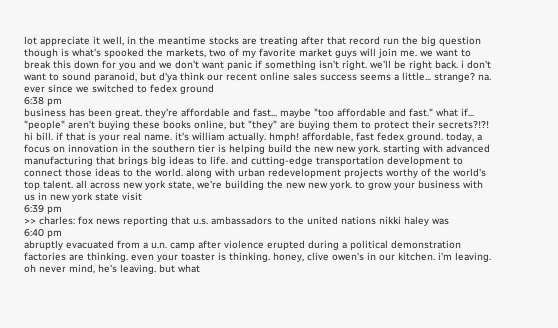lot appreciate it well, in the meantime stocks are treating after that record run the big question though is what's spooked the markets, two of my favorite market guys will join me. we want to break this down for you and we don't want panic if something isn't right. we'll be right back. i don't want to sound paranoid, but d'ya think our recent online sales success seems a little... strange? na. ever since we switched to fedex ground
6:38 pm
business has been great. they're affordable and fast... maybe "too affordable and fast." what if... "people" aren't buying these books online, but "they" are buying them to protect their secrets?!?! hi bill. if that is your real name. it's william actually. hmph! affordable, fast fedex ground. today, a focus on innovation in the southern tier is helping build the new new york. starting with advanced manufacturing that brings big ideas to life. and cutting-edge transportation development to connect those ideas to the world. along with urban redevelopment projects worthy of the world's top talent. all across new york state, we're building the new new york. to grow your business with us in new york state visit
6:39 pm
>> charles: fox news reporting that u.s. ambassadors to the united nations nikki haley was
6:40 pm
abruptly evacuated from a u.n. camp after violence erupted during a political demonstration factories are thinking. even your toaster is thinking. honey, clive owen's in our kitchen. i'm leaving. oh never mind, he's leaving. but what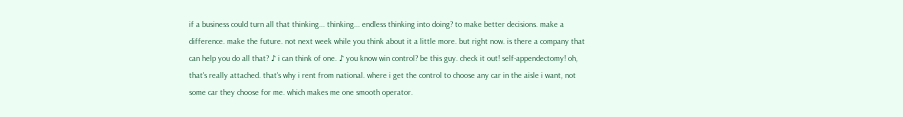if a business could turn all that thinking... thinking... endless thinking into doing? to make better decisions. make a difference. make the future. not next week while you think about it a little more. but right now. is there a company that can help you do all that? ♪ i can think of one. ♪ you know win control? be this guy. check it out! self-appendectomy! oh, that's really attached. that's why i rent from national. where i get the control to choose any car in the aisle i want, not some car they choose for me. which makes me one smooth operator.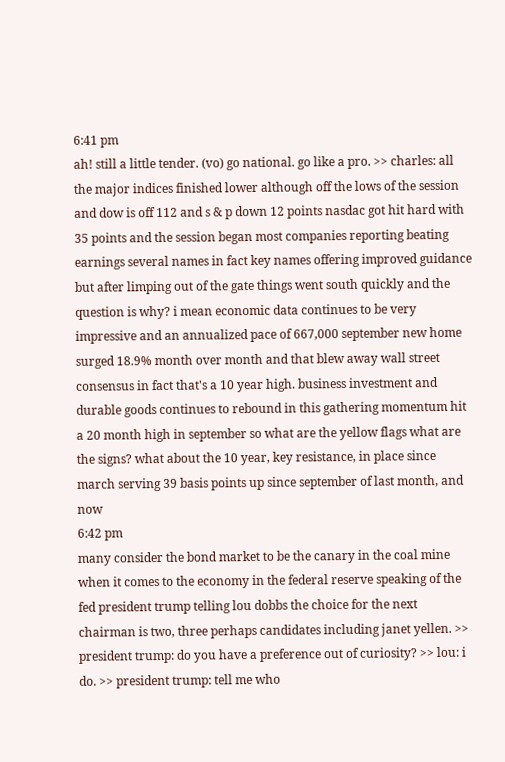6:41 pm
ah! still a little tender. (vo) go national. go like a pro. >> charles: all the major indices finished lower although off the lows of the session and dow is off 112 and s & p down 12 points nasdac got hit hard with 35 points and the session began most companies reporting beating earnings several names in fact key names offering improved guidance but after limping out of the gate things went south quickly and the question is why? i mean economic data continues to be very impressive and an annualized pace of 667,000 september new home surged 18.9% month over month and that blew away wall street consensus in fact that's a 10 year high. business investment and durable goods continues to rebound in this gathering momentum hit a 20 month high in september so what are the yellow flags what are the signs? what about the 10 year, key resistance, in place since march serving 39 basis points up since september of last month, and now
6:42 pm
many consider the bond market to be the canary in the coal mine when it comes to the economy in the federal reserve speaking of the fed president trump telling lou dobbs the choice for the next chairman is two, three perhaps candidates including janet yellen. >> president trump: do you have a preference out of curiosity? >> lou: i do. >> president trump: tell me who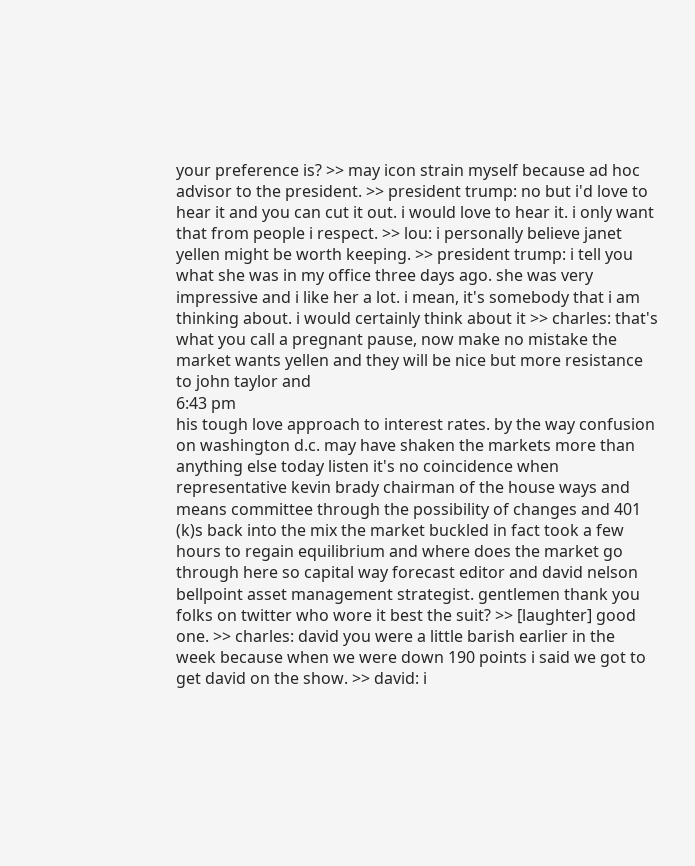your preference is? >> may icon strain myself because ad hoc advisor to the president. >> president trump: no but i'd love to hear it and you can cut it out. i would love to hear it. i only want that from people i respect. >> lou: i personally believe janet yellen might be worth keeping. >> president trump: i tell you what she was in my office three days ago. she was very impressive and i like her a lot. i mean, it's somebody that i am thinking about. i would certainly think about it >> charles: that's what you call a pregnant pause, now make no mistake the market wants yellen and they will be nice but more resistance to john taylor and
6:43 pm
his tough love approach to interest rates. by the way confusion on washington d.c. may have shaken the markets more than anything else today listen it's no coincidence when representative kevin brady chairman of the house ways and means committee through the possibility of changes and 401 (k)s back into the mix the market buckled in fact took a few hours to regain equilibrium and where does the market go through here so capital way forecast editor and david nelson bellpoint asset management strategist. gentlemen thank you folks on twitter who wore it best the suit? >> [laughter] good one. >> charles: david you were a little barish earlier in the week because when we were down 190 points i said we got to get david on the show. >> david: i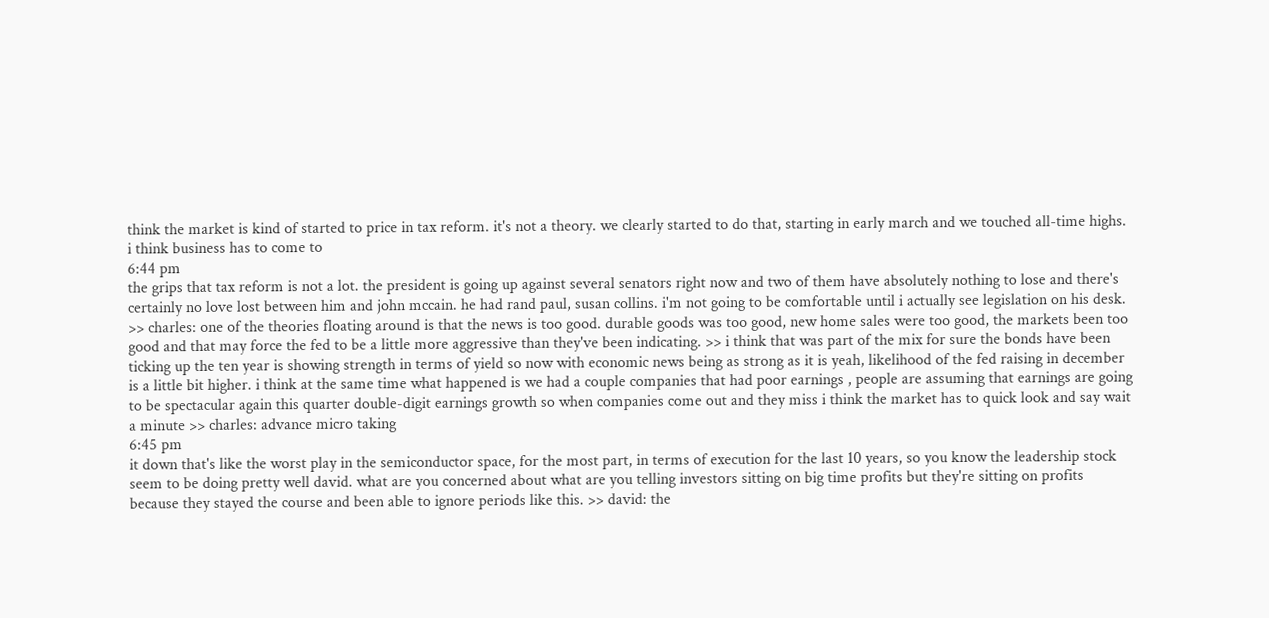think the market is kind of started to price in tax reform. it's not a theory. we clearly started to do that, starting in early march and we touched all-time highs. i think business has to come to
6:44 pm
the grips that tax reform is not a lot. the president is going up against several senators right now and two of them have absolutely nothing to lose and there's certainly no love lost between him and john mccain. he had rand paul, susan collins. i'm not going to be comfortable until i actually see legislation on his desk. >> charles: one of the theories floating around is that the news is too good. durable goods was too good, new home sales were too good, the markets been too good and that may force the fed to be a little more aggressive than they've been indicating. >> i think that was part of the mix for sure the bonds have been ticking up the ten year is showing strength in terms of yield so now with economic news being as strong as it is yeah, likelihood of the fed raising in december is a little bit higher. i think at the same time what happened is we had a couple companies that had poor earnings , people are assuming that earnings are going to be spectacular again this quarter double-digit earnings growth so when companies come out and they miss i think the market has to quick look and say wait a minute >> charles: advance micro taking
6:45 pm
it down that's like the worst play in the semiconductor space, for the most part, in terms of execution for the last 10 years, so you know the leadership stock seem to be doing pretty well david. what are you concerned about what are you telling investors sitting on big time profits but they're sitting on profits because they stayed the course and been able to ignore periods like this. >> david: the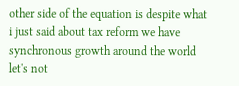other side of the equation is despite what i just said about tax reform we have synchronous growth around the world let's not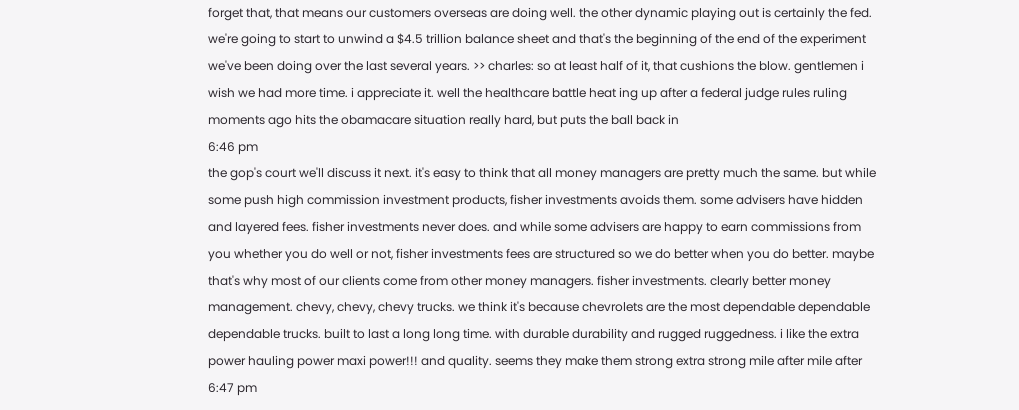forget that, that means our customers overseas are doing well. the other dynamic playing out is certainly the fed. we're going to start to unwind a $4.5 trillion balance sheet and that's the beginning of the end of the experiment we've been doing over the last several years. >> charles: so at least half of it, that cushions the blow. gentlemen i wish we had more time. i appreciate it. well the healthcare battle heat ing up after a federal judge rules ruling moments ago hits the obamacare situation really hard, but puts the ball back in
6:46 pm
the gop's court we'll discuss it next. it's easy to think that all money managers are pretty much the same. but while some push high commission investment products, fisher investments avoids them. some advisers have hidden and layered fees. fisher investments never does. and while some advisers are happy to earn commissions from you whether you do well or not, fisher investments fees are structured so we do better when you do better. maybe that's why most of our clients come from other money managers. fisher investments. clearly better money management. chevy, chevy, chevy trucks. we think it's because chevrolets are the most dependable dependable dependable trucks. built to last a long long time. with durable durability and rugged ruggedness. i like the extra power hauling power maxi power!!! and quality. seems they make them strong extra strong mile after mile after
6:47 pm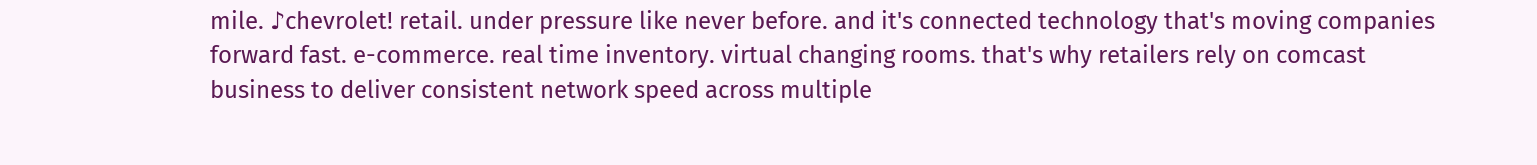mile. ♪chevrolet! retail. under pressure like never before. and it's connected technology that's moving companies forward fast. e-commerce. real time inventory. virtual changing rooms. that's why retailers rely on comcast business to deliver consistent network speed across multiple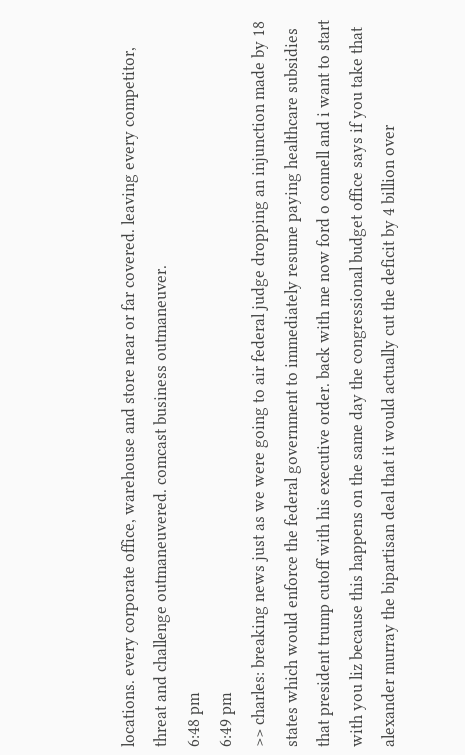locations. every corporate office, warehouse and store near or far covered. leaving every competitor, threat and challenge outmaneuvered. comcast business outmaneuver.
6:48 pm
6:49 pm
>> charles: breaking news just as we were going to air federal judge dropping an injunction made by 18 states which would enforce the federal government to immediately resume paying healthcare subsidies that president trump cutoff with his executive order. back with me now ford o connell and i want to start with you liz because this happens on the same day the congressional budget office says if you take that alexander murray the bipartisan deal that it would actually cut the deficit by 4 billion over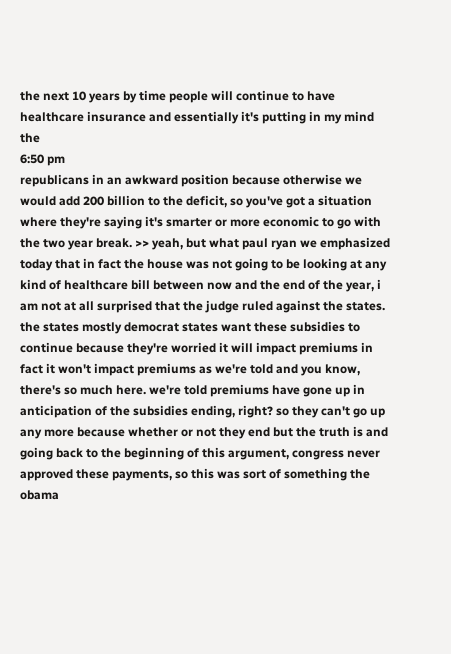the next 10 years by time people will continue to have healthcare insurance and essentially it's putting in my mind the
6:50 pm
republicans in an awkward position because otherwise we would add 200 billion to the deficit, so you've got a situation where they're saying it's smarter or more economic to go with the two year break. >> yeah, but what paul ryan we emphasized today that in fact the house was not going to be looking at any kind of healthcare bill between now and the end of the year, i am not at all surprised that the judge ruled against the states. the states mostly democrat states want these subsidies to continue because they're worried it will impact premiums in fact it won't impact premiums as we're told and you know, there's so much here. we're told premiums have gone up in anticipation of the subsidies ending, right? so they can't go up any more because whether or not they end but the truth is and going back to the beginning of this argument, congress never approved these payments, so this was sort of something the obama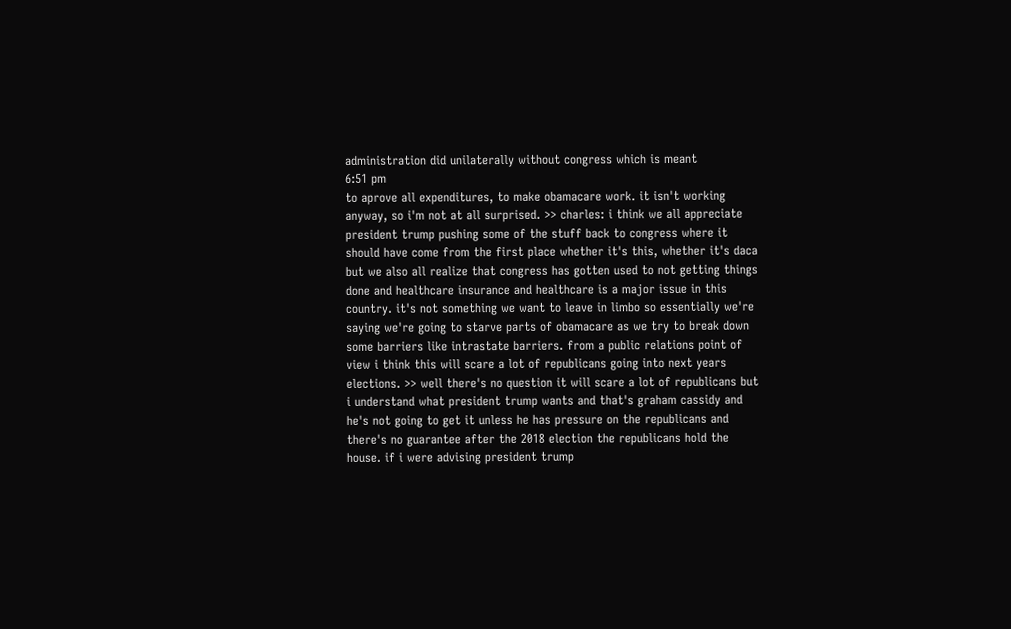administration did unilaterally without congress which is meant
6:51 pm
to aprove all expenditures, to make obamacare work. it isn't working anyway, so i'm not at all surprised. >> charles: i think we all appreciate president trump pushing some of the stuff back to congress where it should have come from the first place whether it's this, whether it's daca but we also all realize that congress has gotten used to not getting things done and healthcare insurance and healthcare is a major issue in this country. it's not something we want to leave in limbo so essentially we're saying we're going to starve parts of obamacare as we try to break down some barriers like intrastate barriers. from a public relations point of view i think this will scare a lot of republicans going into next years elections. >> well there's no question it will scare a lot of republicans but i understand what president trump wants and that's graham cassidy and he's not going to get it unless he has pressure on the republicans and there's no guarantee after the 2018 election the republicans hold the house. if i were advising president trump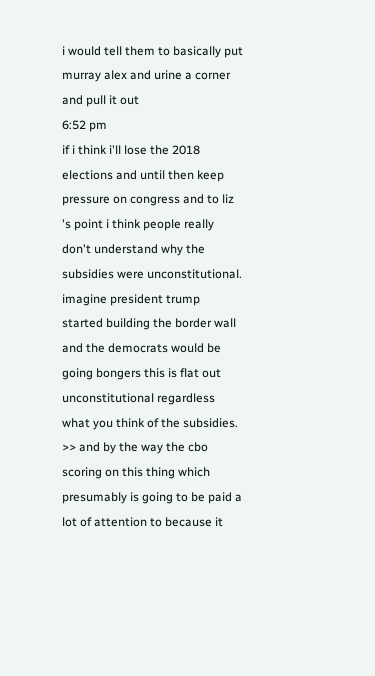i would tell them to basically put murray alex and urine a corner and pull it out
6:52 pm
if i think i'll lose the 2018 elections and until then keep pressure on congress and to liz 's point i think people really don't understand why the subsidies were unconstitutional. imagine president trump started building the border wall and the democrats would be going bongers this is flat out unconstitutional regardless what you think of the subsidies. >> and by the way the cbo scoring on this thing which presumably is going to be paid a lot of attention to because it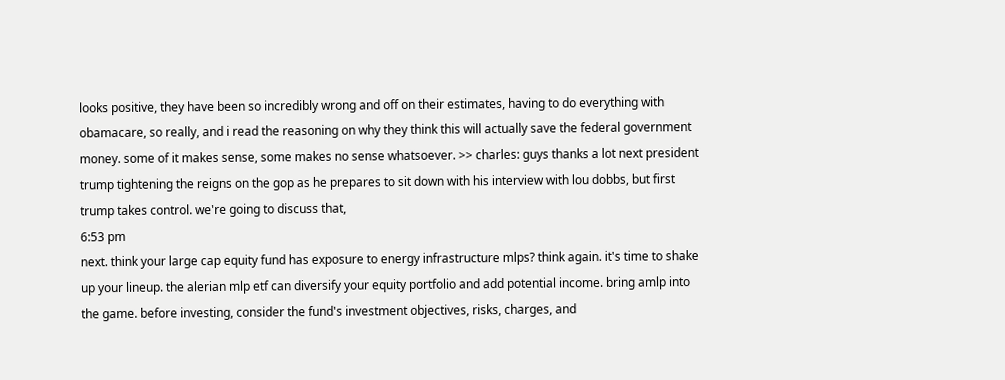looks positive, they have been so incredibly wrong and off on their estimates, having to do everything with obamacare, so really, and i read the reasoning on why they think this will actually save the federal government money. some of it makes sense, some makes no sense whatsoever. >> charles: guys thanks a lot next president trump tightening the reigns on the gop as he prepares to sit down with his interview with lou dobbs, but first trump takes control. we're going to discuss that,
6:53 pm
next. think your large cap equity fund has exposure to energy infrastructure mlps? think again. it's time to shake up your lineup. the alerian mlp etf can diversify your equity portfolio and add potential income. bring amlp into the game. before investing, consider the fund's investment objectives, risks, charges, and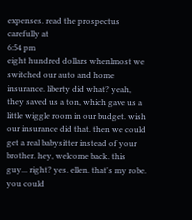expenses. read the prospectus carefully at
6:54 pm
eight hundred dollars whenlmost we switched our auto and home insurance. liberty did what? yeah, they saved us a ton, which gave us a little wiggle room in our budget. wish our insurance did that. then we could get a real babysitter instead of your brother. hey, welcome back. this guy... right? yes. ellen. that's my robe. you could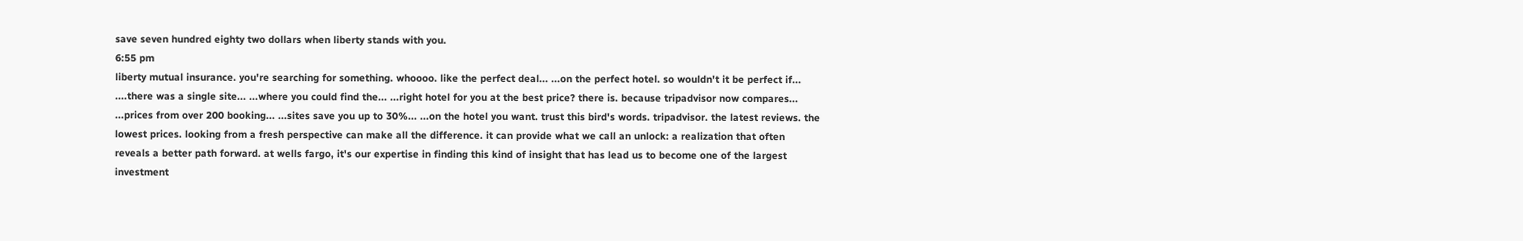save seven hundred eighty two dollars when liberty stands with you.
6:55 pm
liberty mutual insurance. you're searching for something. whoooo. like the perfect deal... ...on the perfect hotel. so wouldn't it be perfect if... ....there was a single site... ...where you could find the... ...right hotel for you at the best price? there is. because tripadvisor now compares... ...prices from over 200 booking... ...sites save you up to 30%... ...on the hotel you want. trust this bird's words. tripadvisor. the latest reviews. the lowest prices. looking from a fresh perspective can make all the difference. it can provide what we call an unlock: a realization that often reveals a better path forward. at wells fargo, it's our expertise in finding this kind of insight that has lead us to become one of the largest investment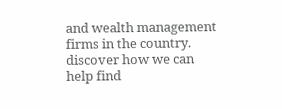and wealth management firms in the country. discover how we can help find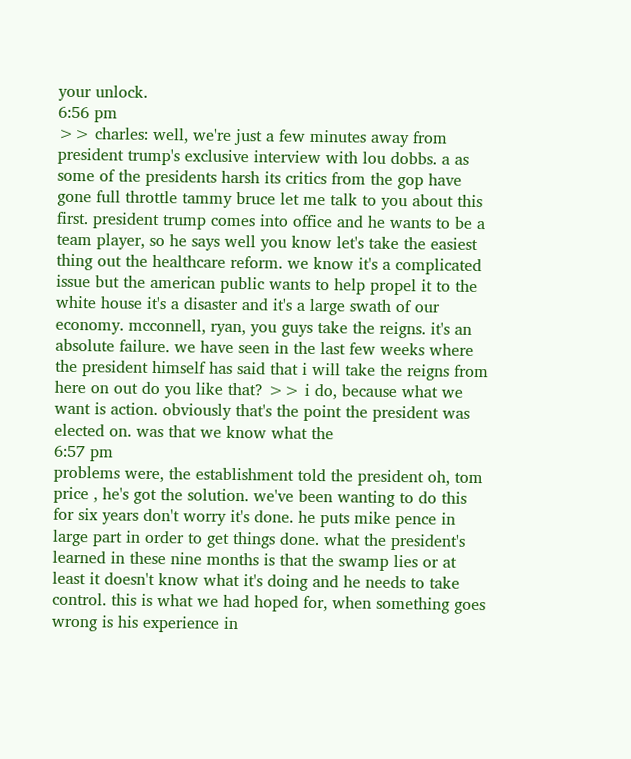your unlock.
6:56 pm
>> charles: well, we're just a few minutes away from president trump's exclusive interview with lou dobbs. a as some of the presidents harsh its critics from the gop have gone full throttle tammy bruce let me talk to you about this first. president trump comes into office and he wants to be a team player, so he says well you know let's take the easiest thing out the healthcare reform. we know it's a complicated issue but the american public wants to help propel it to the white house it's a disaster and it's a large swath of our economy. mcconnell, ryan, you guys take the reigns. it's an absolute failure. we have seen in the last few weeks where the president himself has said that i will take the reigns from here on out do you like that? >> i do, because what we want is action. obviously that's the point the president was elected on. was that we know what the
6:57 pm
problems were, the establishment told the president oh, tom price , he's got the solution. we've been wanting to do this for six years don't worry it's done. he puts mike pence in large part in order to get things done. what the president's learned in these nine months is that the swamp lies or at least it doesn't know what it's doing and he needs to take control. this is what we had hoped for, when something goes wrong is his experience in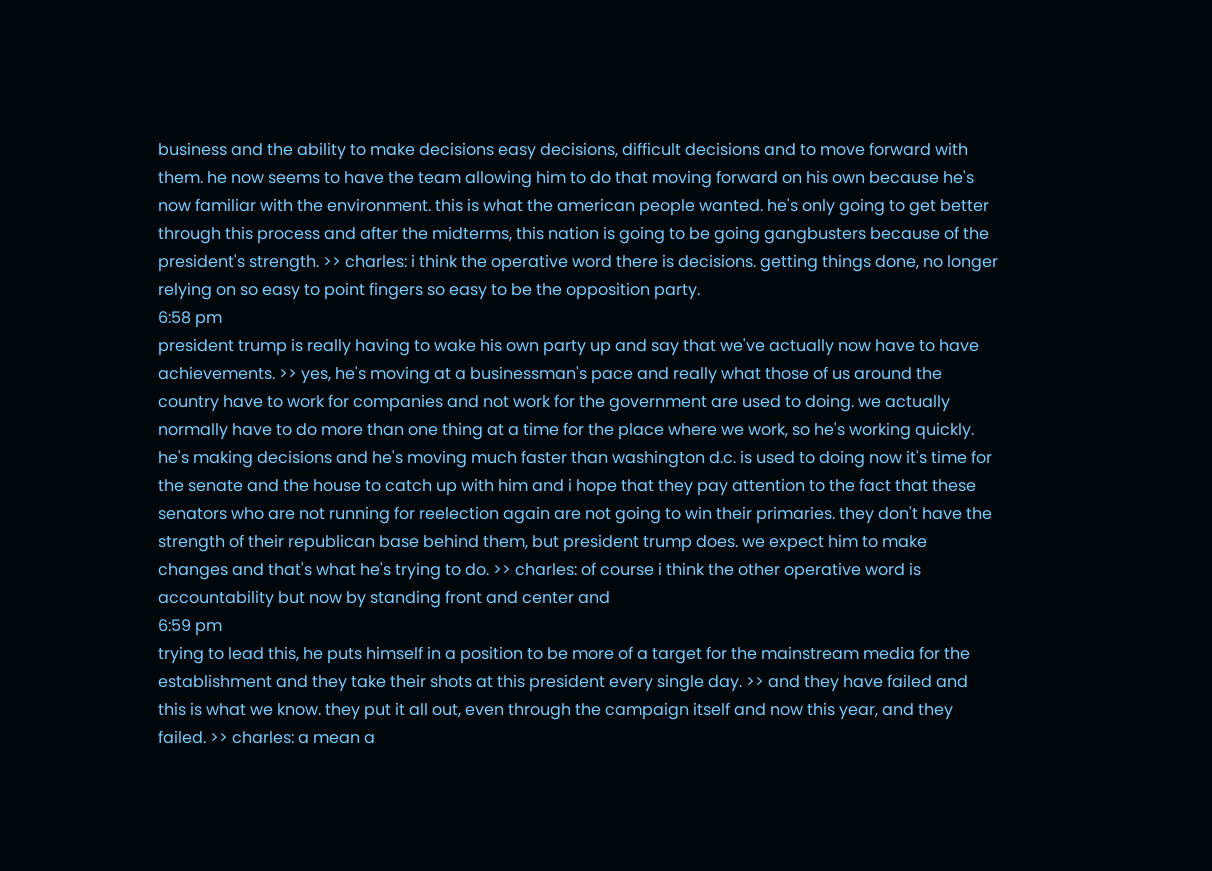business and the ability to make decisions easy decisions, difficult decisions and to move forward with them. he now seems to have the team allowing him to do that moving forward on his own because he's now familiar with the environment. this is what the american people wanted. he's only going to get better through this process and after the midterms, this nation is going to be going gangbusters because of the president's strength. >> charles: i think the operative word there is decisions. getting things done, no longer relying on so easy to point fingers so easy to be the opposition party.
6:58 pm
president trump is really having to wake his own party up and say that we've actually now have to have achievements. >> yes, he's moving at a businessman's pace and really what those of us around the country have to work for companies and not work for the government are used to doing. we actually normally have to do more than one thing at a time for the place where we work, so he's working quickly. he's making decisions and he's moving much faster than washington d.c. is used to doing now it's time for the senate and the house to catch up with him and i hope that they pay attention to the fact that these senators who are not running for reelection again are not going to win their primaries. they don't have the strength of their republican base behind them, but president trump does. we expect him to make changes and that's what he's trying to do. >> charles: of course i think the other operative word is accountability but now by standing front and center and
6:59 pm
trying to lead this, he puts himself in a position to be more of a target for the mainstream media for the establishment and they take their shots at this president every single day. >> and they have failed and this is what we know. they put it all out, even through the campaign itself and now this year, and they failed. >> charles: a mean a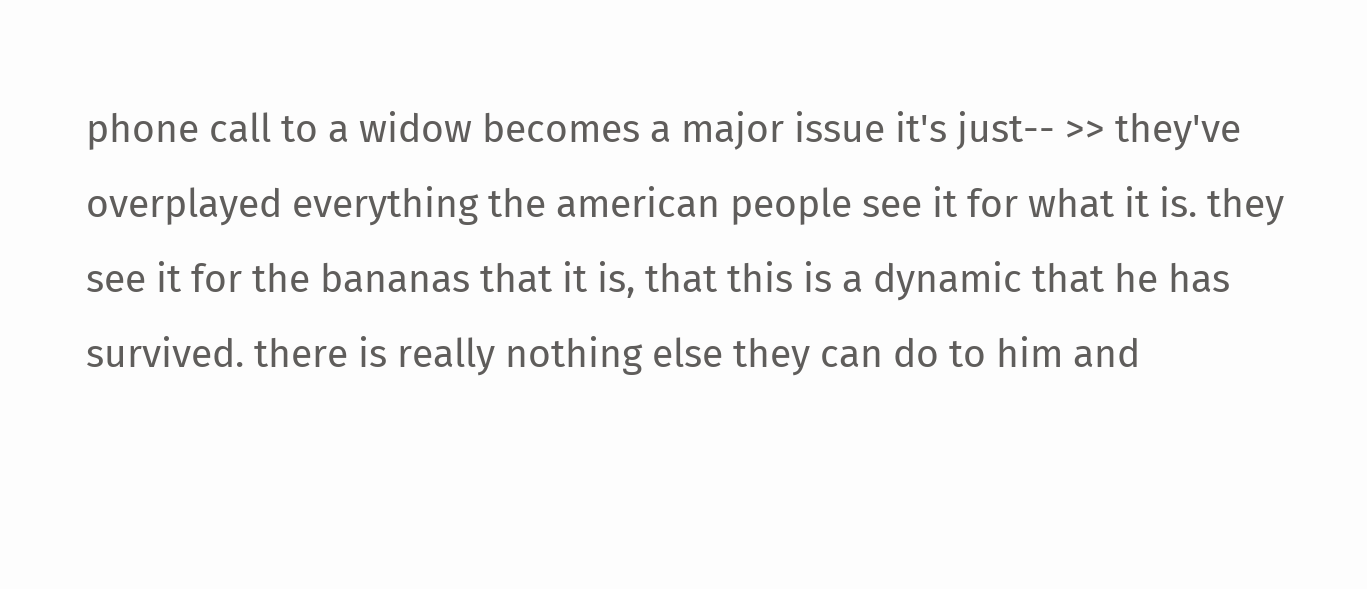phone call to a widow becomes a major issue it's just-- >> they've overplayed everything the american people see it for what it is. they see it for the bananas that it is, that this is a dynamic that he has survived. there is really nothing else they can do to him and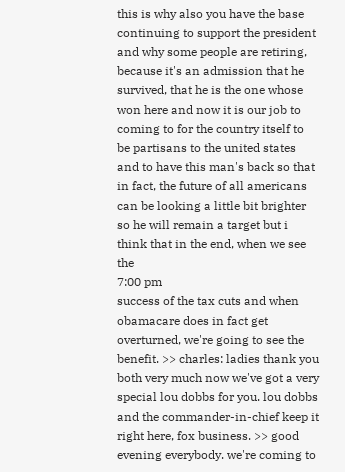this is why also you have the base continuing to support the president and why some people are retiring, because it's an admission that he survived, that he is the one whose won here and now it is our job to coming to for the country itself to be partisans to the united states and to have this man's back so that in fact, the future of all americans can be looking a little bit brighter so he will remain a target but i think that in the end, when we see the
7:00 pm
success of the tax cuts and when obamacare does in fact get overturned, we're going to see the benefit. >> charles: ladies thank you both very much now we've got a very special lou dobbs for you. lou dobbs and the commander-in-chief keep it right here, fox business. >> good evening everybody. we're coming to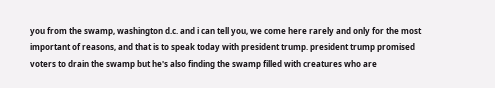you from the swamp, washington d.c. and i can tell you, we come here rarely and only for the most important of reasons, and that is to speak today with president trump. president trump promised voters to drain the swamp but he's also finding the swamp filled with creatures who are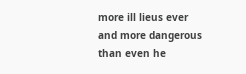more ill lieus ever and more dangerous than even he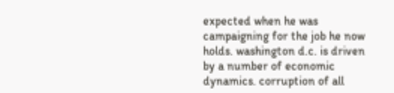expected when he was campaigning for the job he now holds. washington d.c. is driven by a number of economic dynamics. corruption of all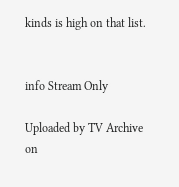kinds is high on that list.


info Stream Only

Uploaded by TV Archive on